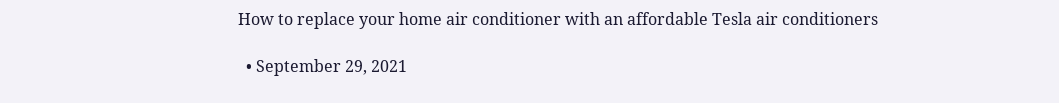How to replace your home air conditioner with an affordable Tesla air conditioners

  • September 29, 2021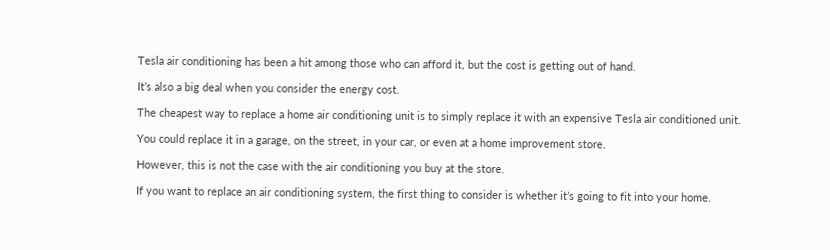Tesla air conditioning has been a hit among those who can afford it, but the cost is getting out of hand.

It’s also a big deal when you consider the energy cost.

The cheapest way to replace a home air conditioning unit is to simply replace it with an expensive Tesla air conditioned unit.

You could replace it in a garage, on the street, in your car, or even at a home improvement store.

However, this is not the case with the air conditioning you buy at the store.

If you want to replace an air conditioning system, the first thing to consider is whether it’s going to fit into your home.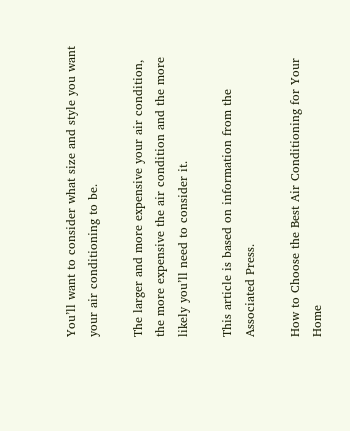You’ll want to consider what size and style you want your air conditioning to be.

The larger and more expensive your air condition, the more expensive the air condition and the more likely you’ll need to consider it.

This article is based on information from the Associated Press.

How to Choose the Best Air Conditioning for Your Home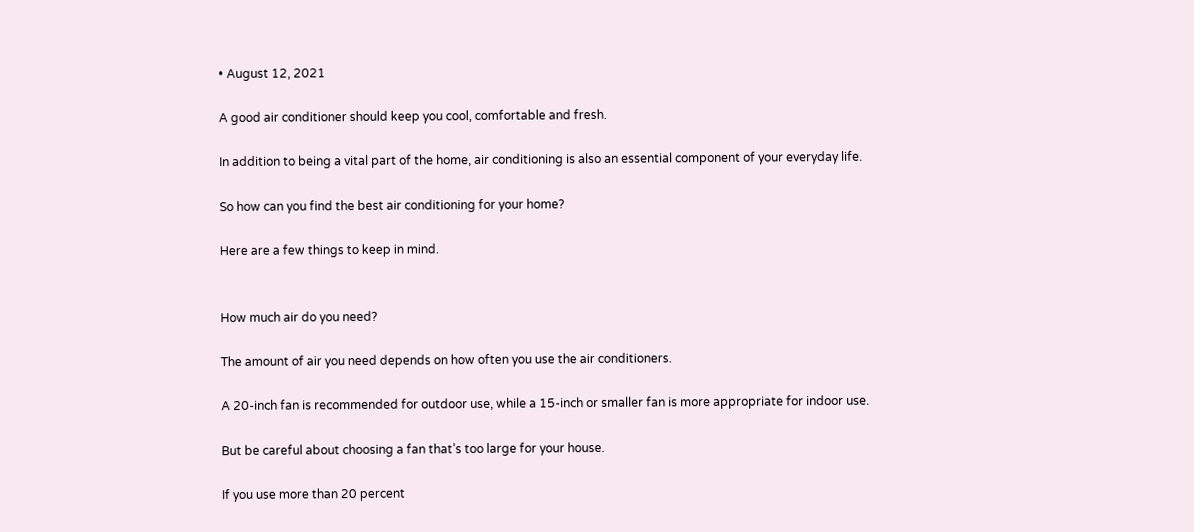• August 12, 2021

A good air conditioner should keep you cool, comfortable and fresh.

In addition to being a vital part of the home, air conditioning is also an essential component of your everyday life.

So how can you find the best air conditioning for your home?

Here are a few things to keep in mind.


How much air do you need?

The amount of air you need depends on how often you use the air conditioners.

A 20-inch fan is recommended for outdoor use, while a 15-inch or smaller fan is more appropriate for indoor use.

But be careful about choosing a fan that’s too large for your house.

If you use more than 20 percent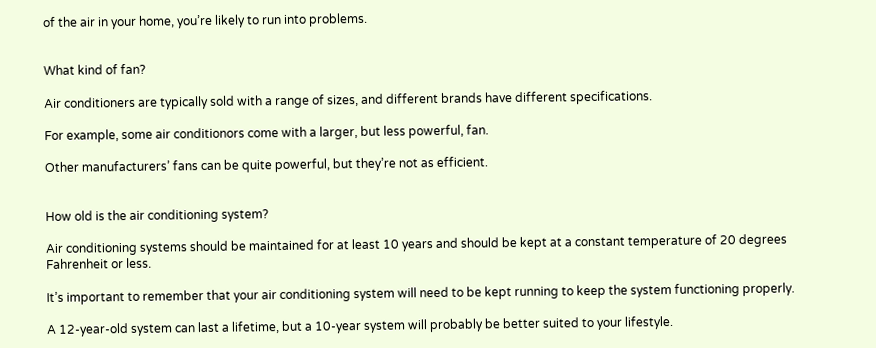of the air in your home, you’re likely to run into problems.


What kind of fan?

Air conditioners are typically sold with a range of sizes, and different brands have different specifications.

For example, some air conditionors come with a larger, but less powerful, fan.

Other manufacturers’ fans can be quite powerful, but they’re not as efficient.


How old is the air conditioning system?

Air conditioning systems should be maintained for at least 10 years and should be kept at a constant temperature of 20 degrees Fahrenheit or less.

It’s important to remember that your air conditioning system will need to be kept running to keep the system functioning properly.

A 12-year-old system can last a lifetime, but a 10-year system will probably be better suited to your lifestyle.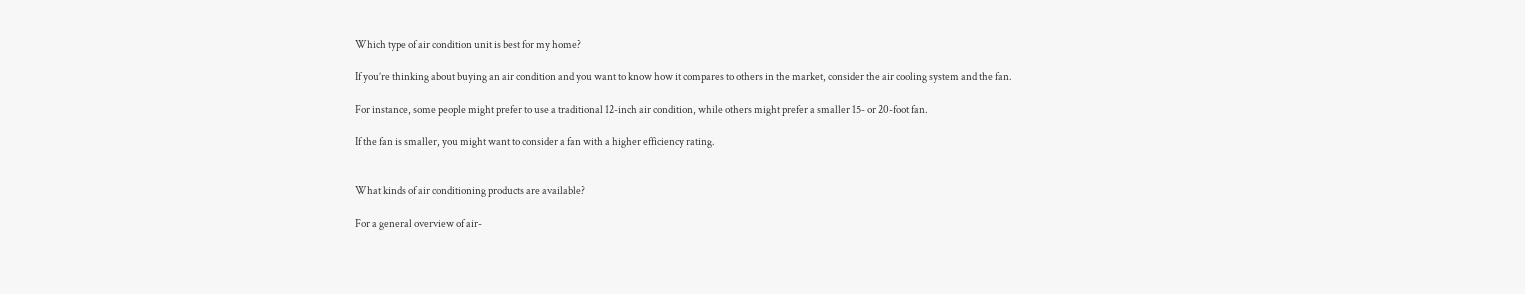Which type of air condition unit is best for my home?

If you’re thinking about buying an air condition and you want to know how it compares to others in the market, consider the air cooling system and the fan.

For instance, some people might prefer to use a traditional 12-inch air condition, while others might prefer a smaller 15- or 20-foot fan.

If the fan is smaller, you might want to consider a fan with a higher efficiency rating.


What kinds of air conditioning products are available?

For a general overview of air-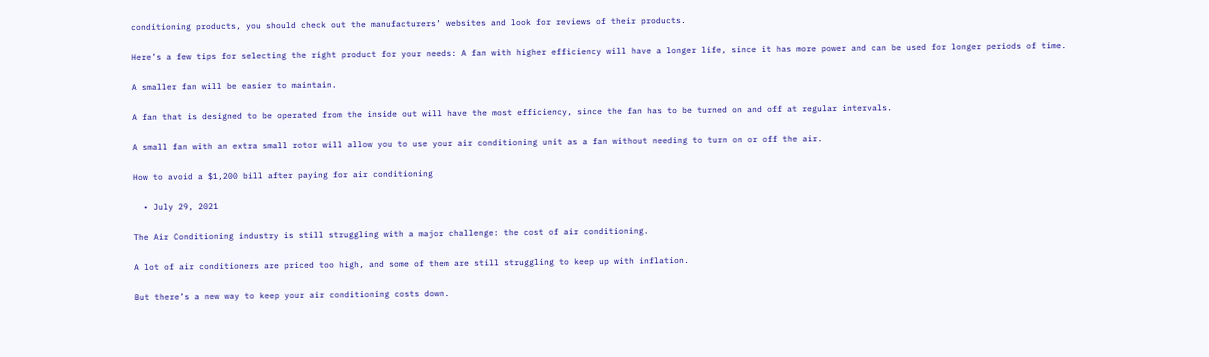conditioning products, you should check out the manufacturers’ websites and look for reviews of their products.

Here’s a few tips for selecting the right product for your needs: A fan with higher efficiency will have a longer life, since it has more power and can be used for longer periods of time.

A smaller fan will be easier to maintain.

A fan that is designed to be operated from the inside out will have the most efficiency, since the fan has to be turned on and off at regular intervals.

A small fan with an extra small rotor will allow you to use your air conditioning unit as a fan without needing to turn on or off the air.

How to avoid a $1,200 bill after paying for air conditioning

  • July 29, 2021

The Air Conditioning industry is still struggling with a major challenge: the cost of air conditioning.

A lot of air conditioners are priced too high, and some of them are still struggling to keep up with inflation.

But there’s a new way to keep your air conditioning costs down.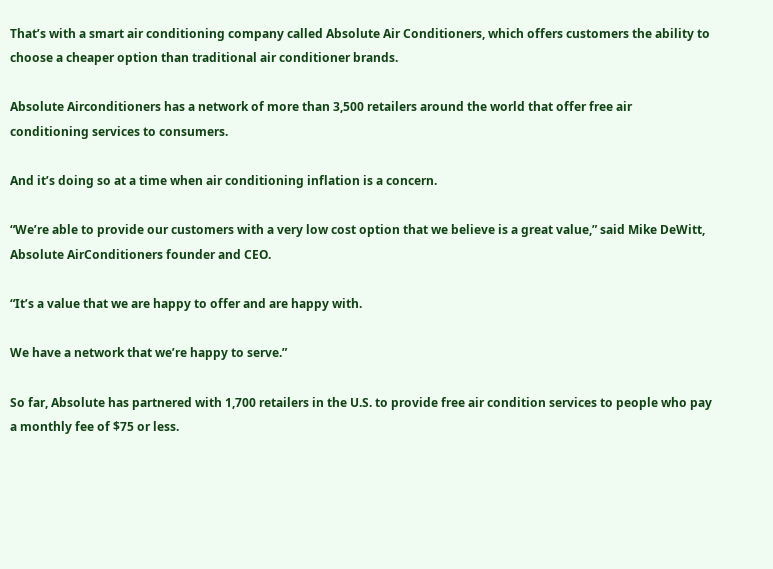That’s with a smart air conditioning company called Absolute Air Conditioners, which offers customers the ability to choose a cheaper option than traditional air conditioner brands.

Absolute Airconditioners has a network of more than 3,500 retailers around the world that offer free air conditioning services to consumers.

And it’s doing so at a time when air conditioning inflation is a concern.

“We’re able to provide our customers with a very low cost option that we believe is a great value,” said Mike DeWitt, Absolute AirConditioners founder and CEO.

“It’s a value that we are happy to offer and are happy with.

We have a network that we’re happy to serve.”

So far, Absolute has partnered with 1,700 retailers in the U.S. to provide free air condition services to people who pay a monthly fee of $75 or less.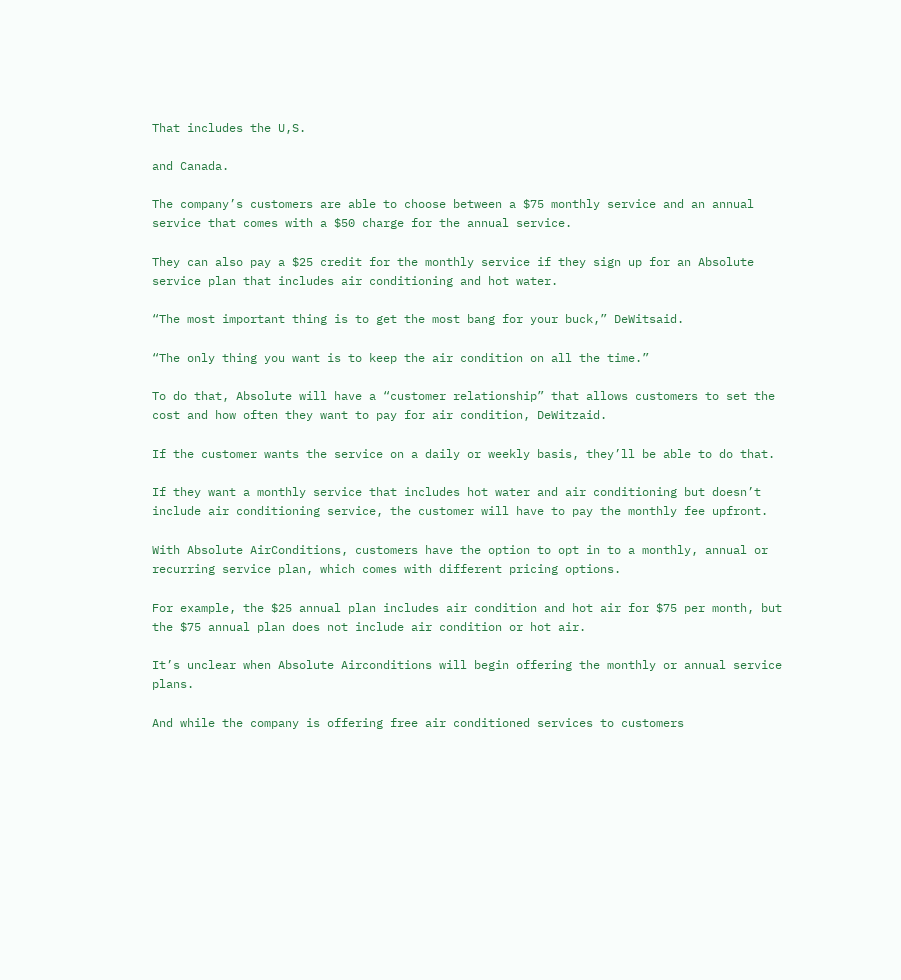That includes the U,S.

and Canada.

The company’s customers are able to choose between a $75 monthly service and an annual service that comes with a $50 charge for the annual service.

They can also pay a $25 credit for the monthly service if they sign up for an Absolute service plan that includes air conditioning and hot water.

“The most important thing is to get the most bang for your buck,” DeWitsaid.

“The only thing you want is to keep the air condition on all the time.”

To do that, Absolute will have a “customer relationship” that allows customers to set the cost and how often they want to pay for air condition, DeWitzaid.

If the customer wants the service on a daily or weekly basis, they’ll be able to do that.

If they want a monthly service that includes hot water and air conditioning but doesn’t include air conditioning service, the customer will have to pay the monthly fee upfront.

With Absolute AirConditions, customers have the option to opt in to a monthly, annual or recurring service plan, which comes with different pricing options.

For example, the $25 annual plan includes air condition and hot air for $75 per month, but the $75 annual plan does not include air condition or hot air.

It’s unclear when Absolute Airconditions will begin offering the monthly or annual service plans.

And while the company is offering free air conditioned services to customers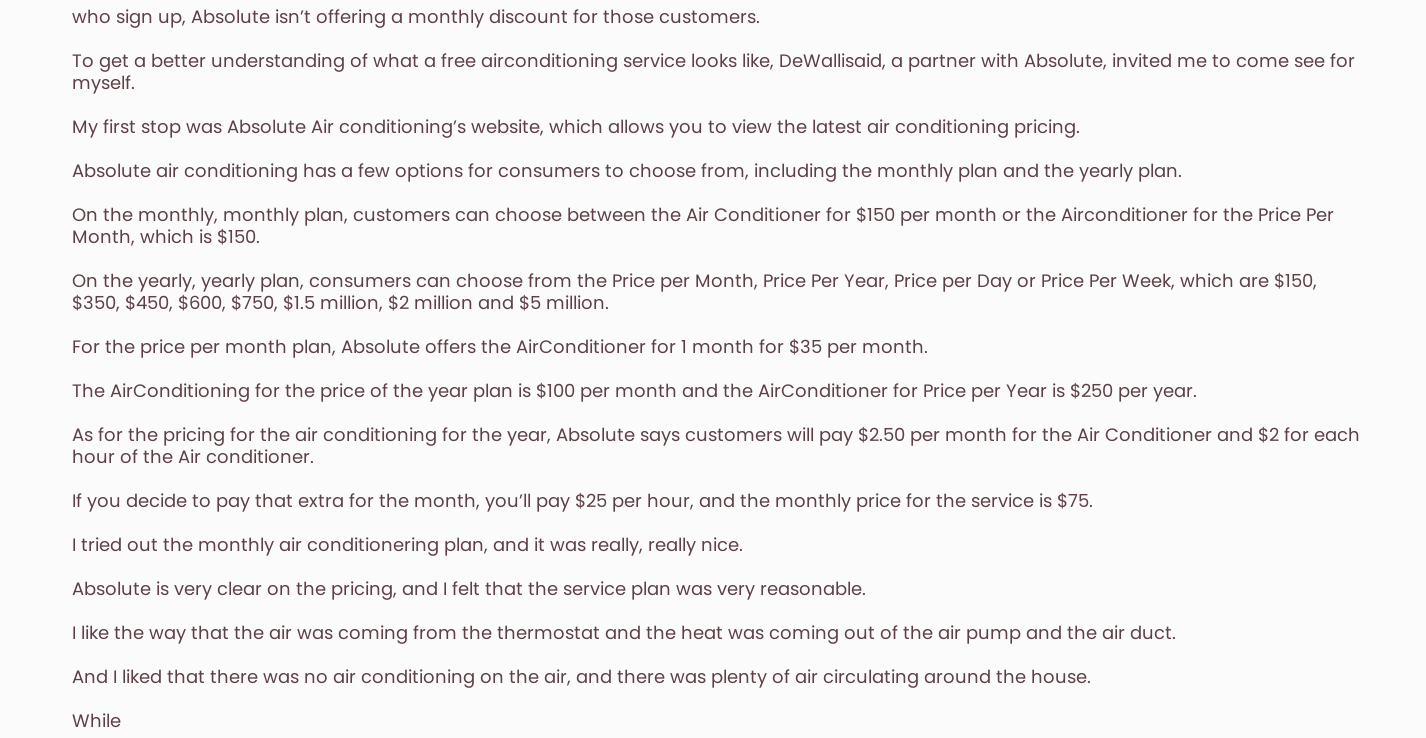who sign up, Absolute isn’t offering a monthly discount for those customers.

To get a better understanding of what a free airconditioning service looks like, DeWallisaid, a partner with Absolute, invited me to come see for myself.

My first stop was Absolute Air conditioning’s website, which allows you to view the latest air conditioning pricing.

Absolute air conditioning has a few options for consumers to choose from, including the monthly plan and the yearly plan.

On the monthly, monthly plan, customers can choose between the Air Conditioner for $150 per month or the Airconditioner for the Price Per Month, which is $150.

On the yearly, yearly plan, consumers can choose from the Price per Month, Price Per Year, Price per Day or Price Per Week, which are $150, $350, $450, $600, $750, $1.5 million, $2 million and $5 million.

For the price per month plan, Absolute offers the AirConditioner for 1 month for $35 per month.

The AirConditioning for the price of the year plan is $100 per month and the AirConditioner for Price per Year is $250 per year.

As for the pricing for the air conditioning for the year, Absolute says customers will pay $2.50 per month for the Air Conditioner and $2 for each hour of the Air conditioner.

If you decide to pay that extra for the month, you’ll pay $25 per hour, and the monthly price for the service is $75.

I tried out the monthly air conditionering plan, and it was really, really nice.

Absolute is very clear on the pricing, and I felt that the service plan was very reasonable.

I like the way that the air was coming from the thermostat and the heat was coming out of the air pump and the air duct.

And I liked that there was no air conditioning on the air, and there was plenty of air circulating around the house.

While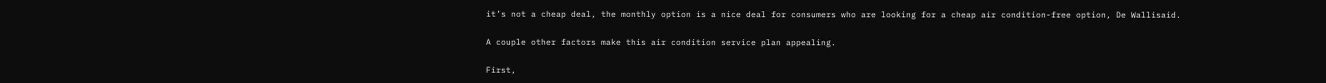it’s not a cheap deal, the monthly option is a nice deal for consumers who are looking for a cheap air condition-free option, De Wallisaid.

A couple other factors make this air condition service plan appealing.

First,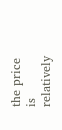the price is relatively